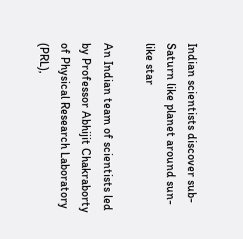Indian scientists discover sub-Saturn like planet around sun-like star

An Indian team of scientists led by Professor Abhijit Chakraborty of Physical Research Laboratory (PRL),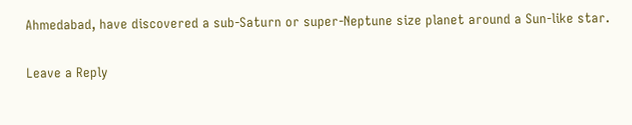Ahmedabad, have discovered a sub-Saturn or super-Neptune size planet around a Sun-like star.

Leave a Reply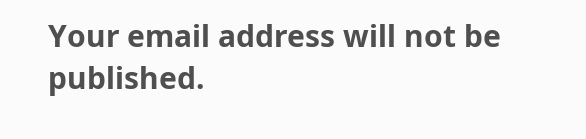Your email address will not be published.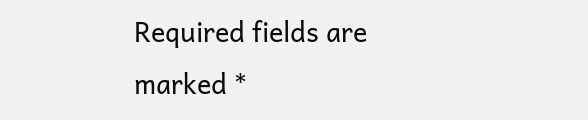Required fields are marked *